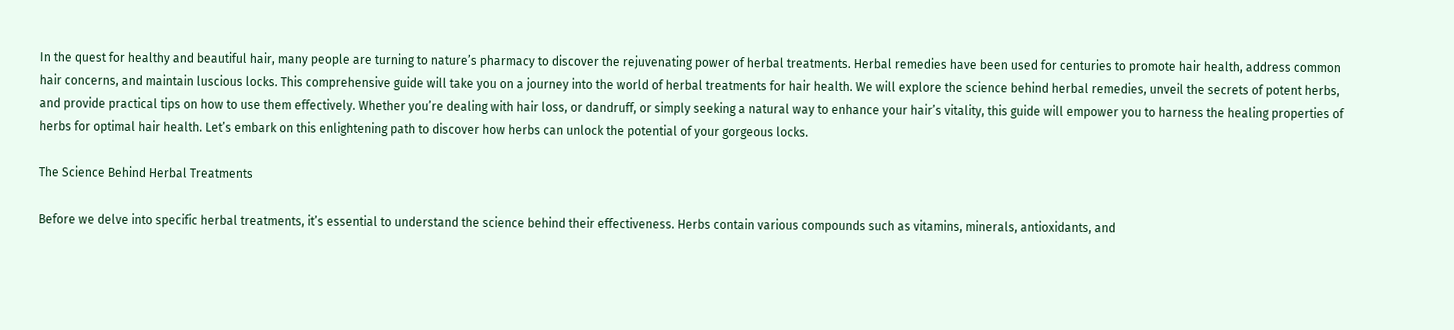In the quest for healthy and beautiful hair, many people are turning to nature’s pharmacy to discover the rejuvenating power of herbal treatments. Herbal remedies have been used for centuries to promote hair health, address common hair concerns, and maintain luscious locks. This comprehensive guide will take you on a journey into the world of herbal treatments for hair health. We will explore the science behind herbal remedies, unveil the secrets of potent herbs, and provide practical tips on how to use them effectively. Whether you’re dealing with hair loss, or dandruff, or simply seeking a natural way to enhance your hair’s vitality, this guide will empower you to harness the healing properties of herbs for optimal hair health. Let’s embark on this enlightening path to discover how herbs can unlock the potential of your gorgeous locks.

The Science Behind Herbal Treatments

Before we delve into specific herbal treatments, it’s essential to understand the science behind their effectiveness. Herbs contain various compounds such as vitamins, minerals, antioxidants, and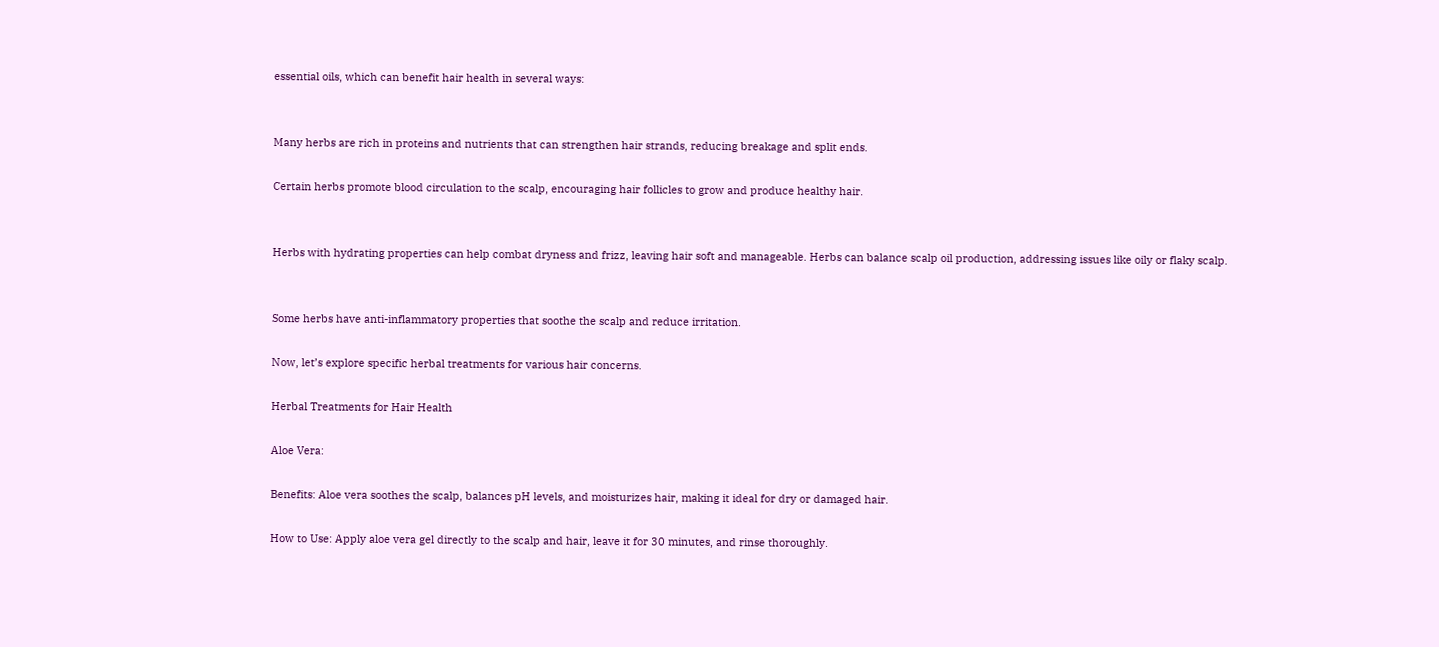essential oils, which can benefit hair health in several ways:


Many herbs are rich in proteins and nutrients that can strengthen hair strands, reducing breakage and split ends.

Certain herbs promote blood circulation to the scalp, encouraging hair follicles to grow and produce healthy hair.


Herbs with hydrating properties can help combat dryness and frizz, leaving hair soft and manageable. Herbs can balance scalp oil production, addressing issues like oily or flaky scalp.


Some herbs have anti-inflammatory properties that soothe the scalp and reduce irritation.

Now, let’s explore specific herbal treatments for various hair concerns.

Herbal Treatments for Hair Health

Aloe Vera:

Benefits: Aloe vera soothes the scalp, balances pH levels, and moisturizes hair, making it ideal for dry or damaged hair.

How to Use: Apply aloe vera gel directly to the scalp and hair, leave it for 30 minutes, and rinse thoroughly.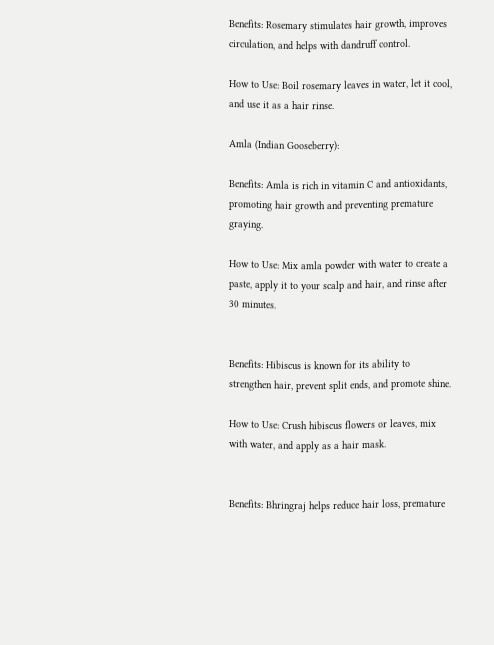Benefits: Rosemary stimulates hair growth, improves circulation, and helps with dandruff control.

How to Use: Boil rosemary leaves in water, let it cool, and use it as a hair rinse.

Amla (Indian Gooseberry):

Benefits: Amla is rich in vitamin C and antioxidants, promoting hair growth and preventing premature graying.

How to Use: Mix amla powder with water to create a paste, apply it to your scalp and hair, and rinse after 30 minutes.


Benefits: Hibiscus is known for its ability to strengthen hair, prevent split ends, and promote shine.

How to Use: Crush hibiscus flowers or leaves, mix with water, and apply as a hair mask.


Benefits: Bhringraj helps reduce hair loss, premature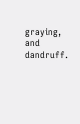graying, and dandruff.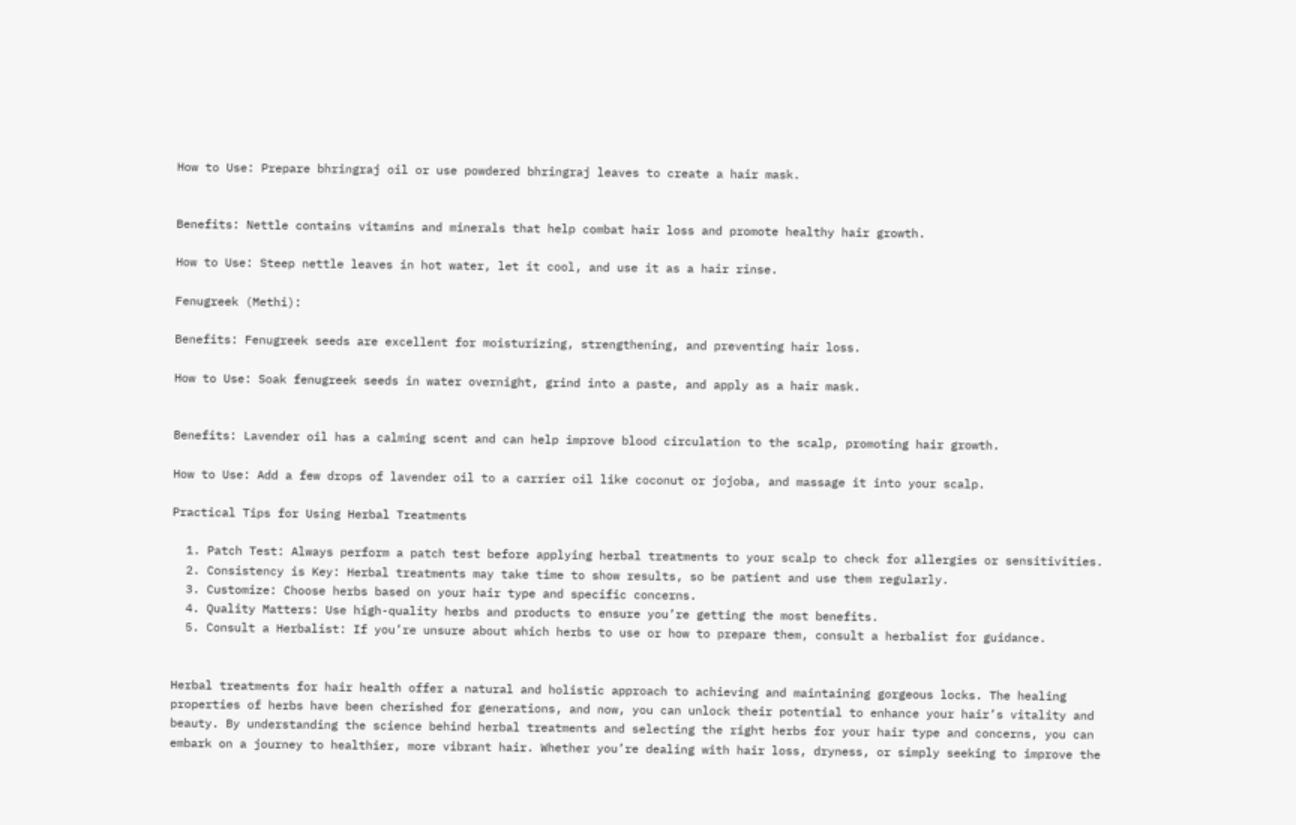How to Use: Prepare bhringraj oil or use powdered bhringraj leaves to create a hair mask.


Benefits: Nettle contains vitamins and minerals that help combat hair loss and promote healthy hair growth.

How to Use: Steep nettle leaves in hot water, let it cool, and use it as a hair rinse.

Fenugreek (Methi):

Benefits: Fenugreek seeds are excellent for moisturizing, strengthening, and preventing hair loss.

How to Use: Soak fenugreek seeds in water overnight, grind into a paste, and apply as a hair mask.


Benefits: Lavender oil has a calming scent and can help improve blood circulation to the scalp, promoting hair growth.

How to Use: Add a few drops of lavender oil to a carrier oil like coconut or jojoba, and massage it into your scalp.

Practical Tips for Using Herbal Treatments

  1. Patch Test: Always perform a patch test before applying herbal treatments to your scalp to check for allergies or sensitivities.
  2. Consistency is Key: Herbal treatments may take time to show results, so be patient and use them regularly.
  3. Customize: Choose herbs based on your hair type and specific concerns.
  4. Quality Matters: Use high-quality herbs and products to ensure you’re getting the most benefits.
  5. Consult a Herbalist: If you’re unsure about which herbs to use or how to prepare them, consult a herbalist for guidance.


Herbal treatments for hair health offer a natural and holistic approach to achieving and maintaining gorgeous locks. The healing properties of herbs have been cherished for generations, and now, you can unlock their potential to enhance your hair’s vitality and beauty. By understanding the science behind herbal treatments and selecting the right herbs for your hair type and concerns, you can embark on a journey to healthier, more vibrant hair. Whether you’re dealing with hair loss, dryness, or simply seeking to improve the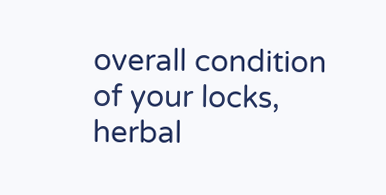overall condition of your locks, herbal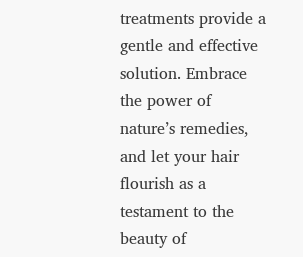treatments provide a gentle and effective solution. Embrace the power of nature’s remedies, and let your hair flourish as a testament to the beauty of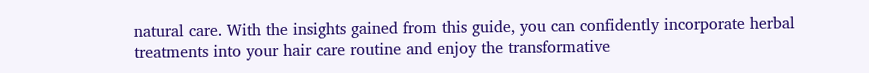natural care. With the insights gained from this guide, you can confidently incorporate herbal treatments into your hair care routine and enjoy the transformative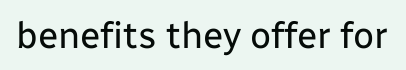benefits they offer for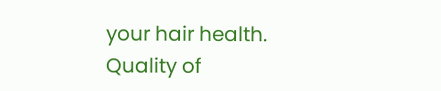your hair health. Quality of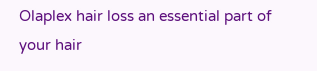Olaplex hair loss an essential part of your hair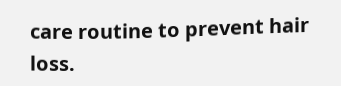care routine to prevent hair loss.